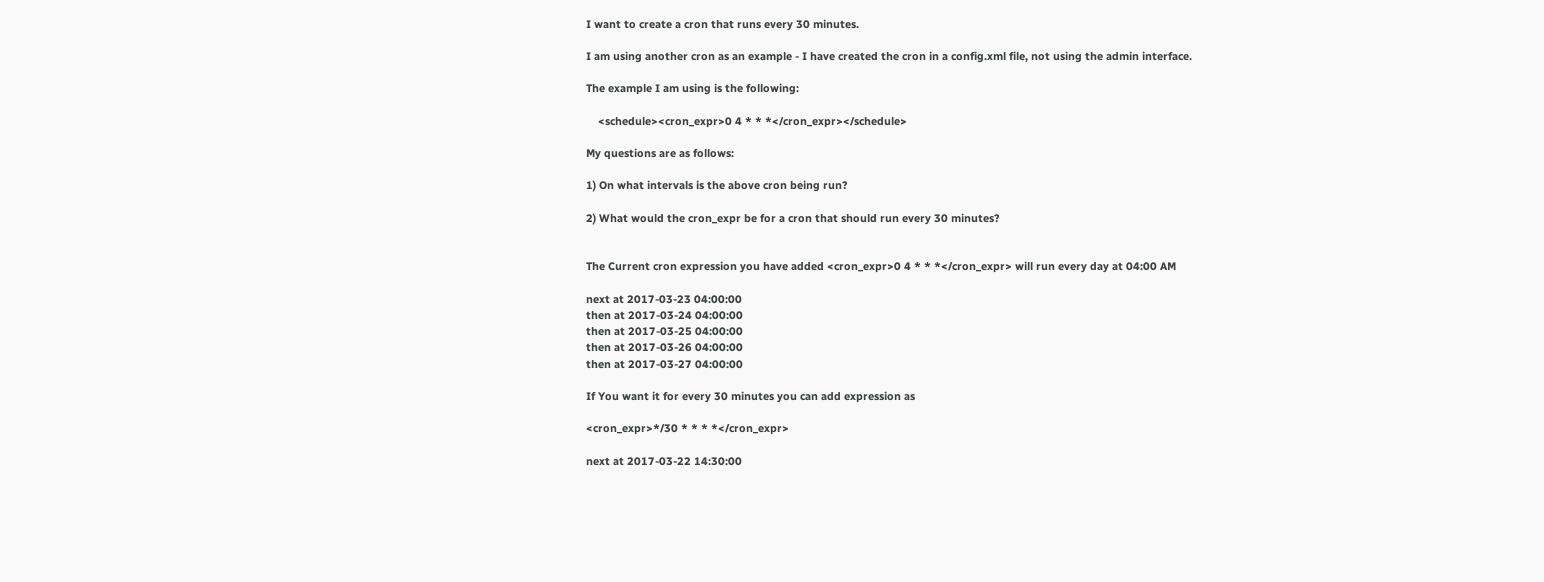I want to create a cron that runs every 30 minutes.

I am using another cron as an example - I have created the cron in a config.xml file, not using the admin interface.

The example I am using is the following:

    <schedule><cron_expr>0 4 * * *</cron_expr></schedule>

My questions are as follows:

1) On what intervals is the above cron being run?

2) What would the cron_expr be for a cron that should run every 30 minutes?


The Current cron expression you have added <cron_expr>0 4 * * *</cron_expr> will run every day at 04:00 AM

next at 2017-03-23 04:00:00
then at 2017-03-24 04:00:00
then at 2017-03-25 04:00:00
then at 2017-03-26 04:00:00
then at 2017-03-27 04:00:00

If You want it for every 30 minutes you can add expression as

<cron_expr>*/30 * * * *</cron_expr>

next at 2017-03-22 14:30:00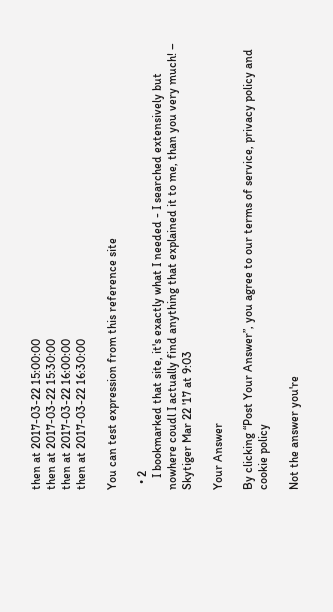then at 2017-03-22 15:00:00
then at 2017-03-22 15:30:00
then at 2017-03-22 16:00:00
then at 2017-03-22 16:30:00

You can test expression from this reference site

  • 2
    I bookmarked that site, it's exactly what I needed - I searched extensively but nowhere coudl I actually find anything that explained it to me, than you very much! – Skytiger Mar 22 '17 at 9:03

Your Answer

By clicking “Post Your Answer”, you agree to our terms of service, privacy policy and cookie policy

Not the answer you're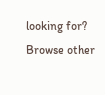looking for? Browse other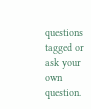questions tagged or ask your own question.